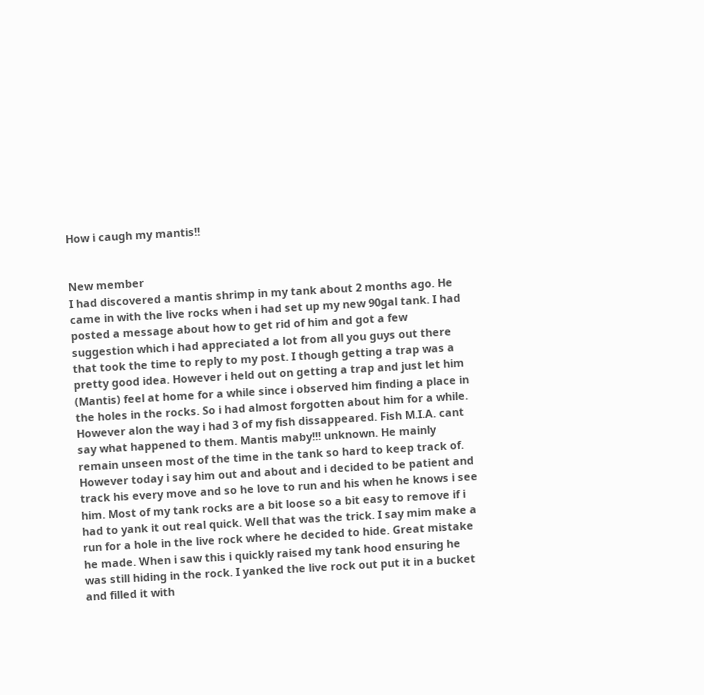How i caugh my mantis!!


New member
I had discovered a mantis shrimp in my tank about 2 months ago. He came in with the live rocks when i had set up my new 90gal tank. I had posted a message about how to get rid of him and got a few suggestion which i had appreciated a lot from all you guys out there that took the time to reply to my post. I though getting a trap was a pretty good idea. However i held out on getting a trap and just let him (Mantis) feel at home for a while since i observed him finding a place in the holes in the rocks. So i had almost forgotten about him for a while. However alon the way i had 3 of my fish dissappeared. Fish M.I.A. cant say what happened to them. Mantis maby!!! unknown. He mainly remain unseen most of the time in the tank so hard to keep track of. However today i say him out and about and i decided to be patient and track his every move and so he love to run and his when he knows i see him. Most of my tank rocks are a bit loose so a bit easy to remove if i had to yank it out real quick. Well that was the trick. I say mim make a run for a hole in the live rock where he decided to hide. Great mistake he made. When i saw this i quickly raised my tank hood ensuring he was still hiding in the rock. I yanked the live rock out put it in a bucket and filled it with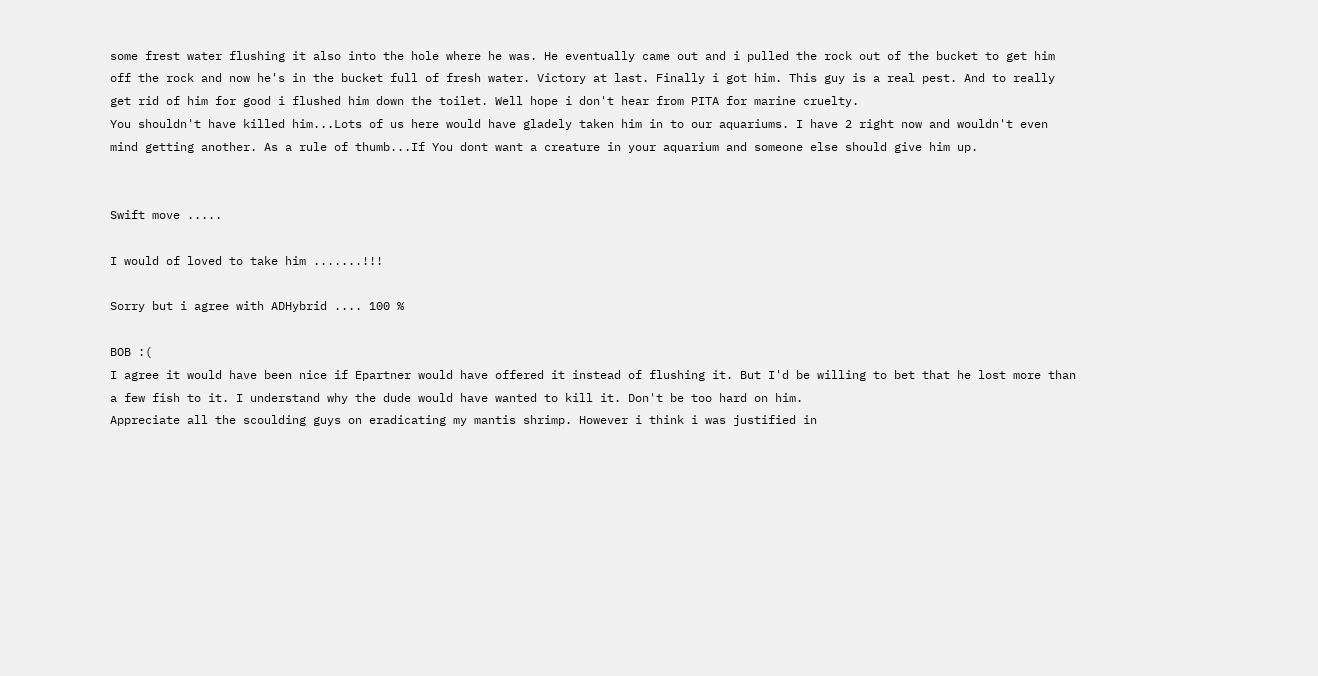some frest water flushing it also into the hole where he was. He eventually came out and i pulled the rock out of the bucket to get him off the rock and now he's in the bucket full of fresh water. Victory at last. Finally i got him. This guy is a real pest. And to really get rid of him for good i flushed him down the toilet. Well hope i don't hear from PITA for marine cruelty.
You shouldn't have killed him...Lots of us here would have gladely taken him in to our aquariums. I have 2 right now and wouldn't even mind getting another. As a rule of thumb...If You dont want a creature in your aquarium and someone else should give him up.


Swift move .....

I would of loved to take him .......!!!

Sorry but i agree with ADHybrid .... 100 %

BOB :(
I agree it would have been nice if Epartner would have offered it instead of flushing it. But I'd be willing to bet that he lost more than a few fish to it. I understand why the dude would have wanted to kill it. Don't be too hard on him.
Appreciate all the scoulding guys on eradicating my mantis shrimp. However i think i was justified in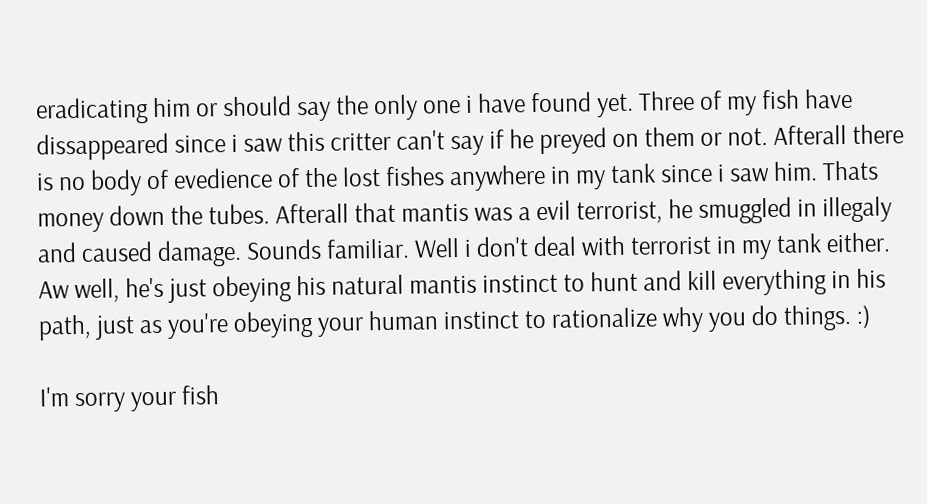eradicating him or should say the only one i have found yet. Three of my fish have dissappeared since i saw this critter can't say if he preyed on them or not. Afterall there is no body of evedience of the lost fishes anywhere in my tank since i saw him. Thats money down the tubes. Afterall that mantis was a evil terrorist, he smuggled in illegaly and caused damage. Sounds familiar. Well i don't deal with terrorist in my tank either.
Aw well, he's just obeying his natural mantis instinct to hunt and kill everything in his path, just as you're obeying your human instinct to rationalize why you do things. :)

I'm sorry your fish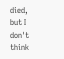died, but I don't think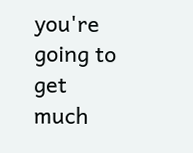you're going to get much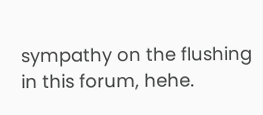sympathy on the flushing in this forum, hehe.